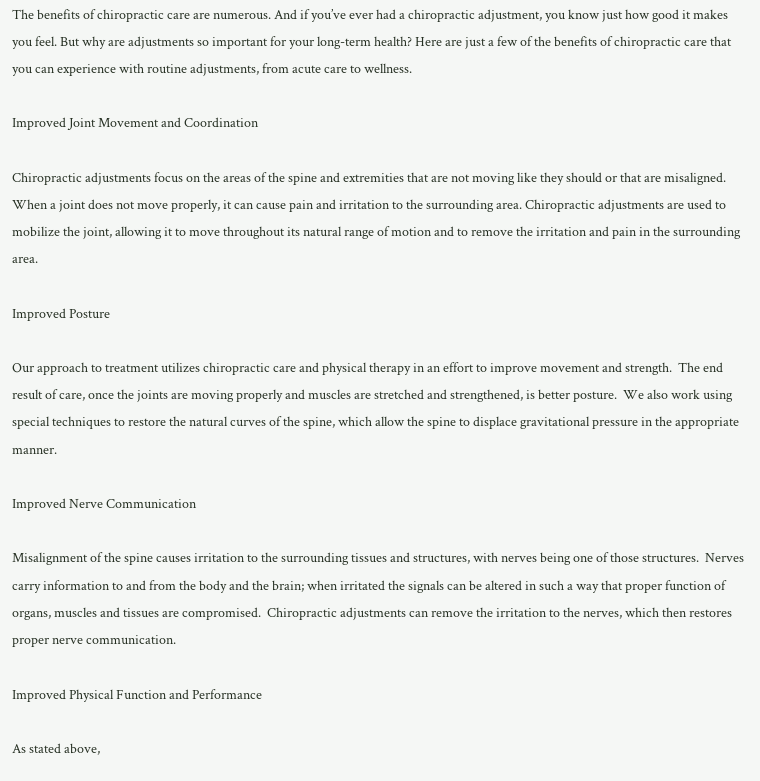The benefits of chiropractic care are numerous. And if you’ve ever had a chiropractic adjustment, you know just how good it makes you feel. But why are adjustments so important for your long-term health? Here are just a few of the benefits of chiropractic care that you can experience with routine adjustments, from acute care to wellness.

Improved Joint Movement and Coordination

Chiropractic adjustments focus on the areas of the spine and extremities that are not moving like they should or that are misaligned. When a joint does not move properly, it can cause pain and irritation to the surrounding area. Chiropractic adjustments are used to mobilize the joint, allowing it to move throughout its natural range of motion and to remove the irritation and pain in the surrounding area.

Improved Posture

Our approach to treatment utilizes chiropractic care and physical therapy in an effort to improve movement and strength.  The end result of care, once the joints are moving properly and muscles are stretched and strengthened, is better posture.  We also work using special techniques to restore the natural curves of the spine, which allow the spine to displace gravitational pressure in the appropriate manner.

Improved Nerve Communication

Misalignment of the spine causes irritation to the surrounding tissues and structures, with nerves being one of those structures.  Nerves carry information to and from the body and the brain; when irritated the signals can be altered in such a way that proper function of organs, muscles and tissues are compromised.  Chiropractic adjustments can remove the irritation to the nerves, which then restores proper nerve communication.

Improved Physical Function and Performance

As stated above,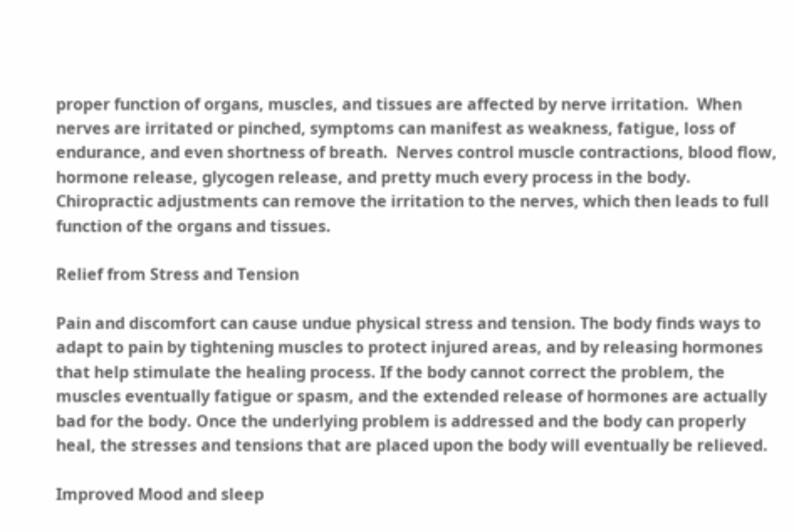proper function of organs, muscles, and tissues are affected by nerve irritation.  When nerves are irritated or pinched, symptoms can manifest as weakness, fatigue, loss of endurance, and even shortness of breath.  Nerves control muscle contractions, blood flow, hormone release, glycogen release, and pretty much every process in the body.  Chiropractic adjustments can remove the irritation to the nerves, which then leads to full function of the organs and tissues.

Relief from Stress and Tension

Pain and discomfort can cause undue physical stress and tension. The body finds ways to adapt to pain by tightening muscles to protect injured areas, and by releasing hormones that help stimulate the healing process. If the body cannot correct the problem, the muscles eventually fatigue or spasm, and the extended release of hormones are actually bad for the body. Once the underlying problem is addressed and the body can properly heal, the stresses and tensions that are placed upon the body will eventually be relieved.

Improved Mood and sleep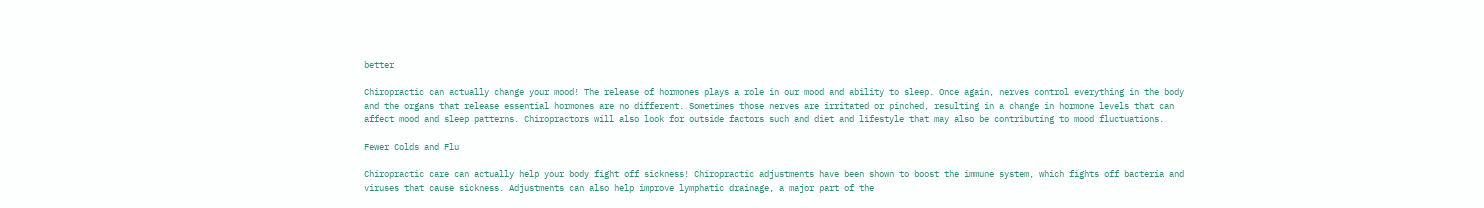better

Chiropractic can actually change your mood! The release of hormones plays a role in our mood and ability to sleep. Once again, nerves control everything in the body and the organs that release essential hormones are no different. Sometimes those nerves are irritated or pinched, resulting in a change in hormone levels that can affect mood and sleep patterns. Chiropractors will also look for outside factors such and diet and lifestyle that may also be contributing to mood fluctuations.

Fewer Colds and Flu

Chiropractic care can actually help your body fight off sickness! Chiropractic adjustments have been shown to boost the immune system, which fights off bacteria and viruses that cause sickness. Adjustments can also help improve lymphatic drainage, a major part of the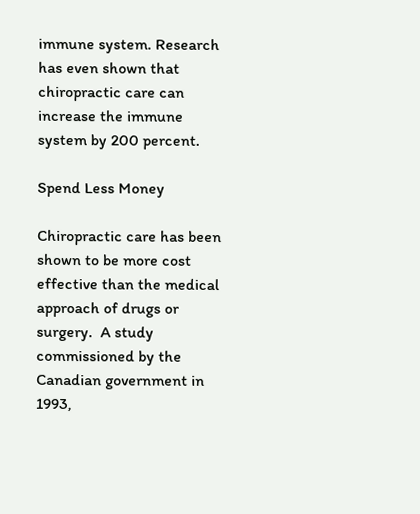immune system. Research has even shown that chiropractic care can increase the immune system by 200 percent.

Spend Less Money

Chiropractic care has been shown to be more cost effective than the medical approach of drugs or surgery.  A study commissioned by the Canadian government in 1993,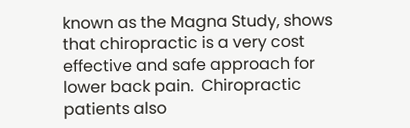known as the Magna Study, shows that chiropractic is a very cost effective and safe approach for lower back pain.  Chiropractic patients also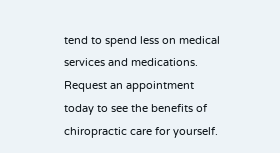tend to spend less on medical services and medications.
Request an appointment today to see the benefits of chiropractic care for yourself.